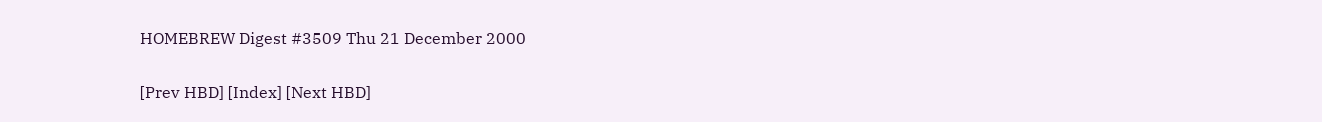HOMEBREW Digest #3509 Thu 21 December 2000

[Prev HBD] [Index] [Next HBD]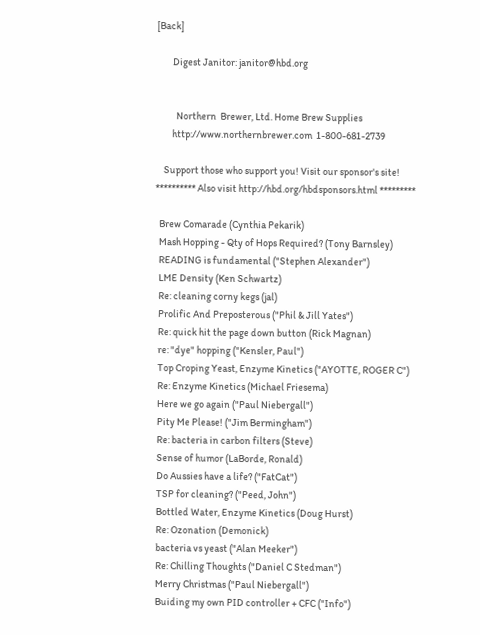[Back]

        Digest Janitor: janitor@hbd.org


          Northern  Brewer, Ltd. Home Brew Supplies
        http://www.northernbrewer.com  1-800-681-2739

    Support those who support you! Visit our sponsor's site!
********** Also visit http://hbd.org/hbdsponsors.html *********

  Brew Comarade (Cynthia Pekarik)
  Mash Hopping - Qty of Hops Required? (Tony Barnsley)
  READING is fundamental ("Stephen Alexander")
  LME Density (Ken Schwartz)
  Re: cleaning corny kegs (jal)
  Prolific And Preposterous ("Phil & Jill Yates")
  Re: quick hit the page down button (Rick Magnan)
  re: "dye" hopping ("Kensler, Paul")
  Top Croping Yeast, Enzyme Kinetics ("AYOTTE, ROGER C")
  Re: Enzyme Kinetics (Michael Friesema)
  Here we go again ("Paul Niebergall")
  Pity Me Please! ("Jim Bermingham")
  Re: bacteria in carbon filters (Steve)
  Sense of humor (LaBorde, Ronald)
  Do Aussies have a life? ("FatCat")
  TSP for cleaning? ("Peed, John")
  Bottled Water, Enzyme Kinetics (Doug Hurst)
  Re: Ozonation (Demonick)
  bacteria vs yeast ("Alan Meeker")
  Re: Chilling Thoughts ("Daniel C Stedman")
  Merry Christmas ("Paul Niebergall")
  Buiding my own PID controller + CFC ("Info")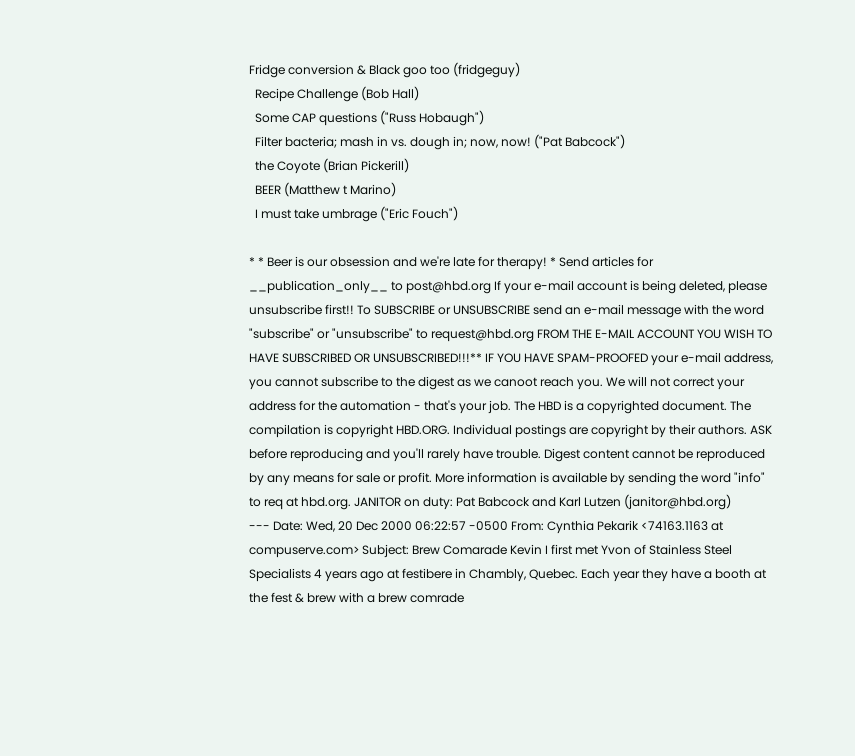Fridge conversion & Black goo too (fridgeguy)
  Recipe Challenge (Bob Hall)
  Some CAP questions ("Russ Hobaugh")
  Filter bacteria; mash in vs. dough in; now, now! ("Pat Babcock")
  the Coyote (Brian Pickerill)
  BEER (Matthew t Marino)
  I must take umbrage ("Eric Fouch")

* * Beer is our obsession and we're late for therapy! * Send articles for __publication_only__ to post@hbd.org If your e-mail account is being deleted, please unsubscribe first!! To SUBSCRIBE or UNSUBSCRIBE send an e-mail message with the word "subscribe" or "unsubscribe" to request@hbd.org FROM THE E-MAIL ACCOUNT YOU WISH TO HAVE SUBSCRIBED OR UNSUBSCRIBED!!!** IF YOU HAVE SPAM-PROOFED your e-mail address, you cannot subscribe to the digest as we canoot reach you. We will not correct your address for the automation - that's your job. The HBD is a copyrighted document. The compilation is copyright HBD.ORG. Individual postings are copyright by their authors. ASK before reproducing and you'll rarely have trouble. Digest content cannot be reproduced by any means for sale or profit. More information is available by sending the word "info" to req at hbd.org. JANITOR on duty: Pat Babcock and Karl Lutzen (janitor@hbd.org)
--- Date: Wed, 20 Dec 2000 06:22:57 -0500 From: Cynthia Pekarik <74163.1163 at compuserve.com> Subject: Brew Comarade Kevin I first met Yvon of Stainless Steel Specialists 4 years ago at festibere in Chambly, Quebec. Each year they have a booth at the fest & brew with a brew comrade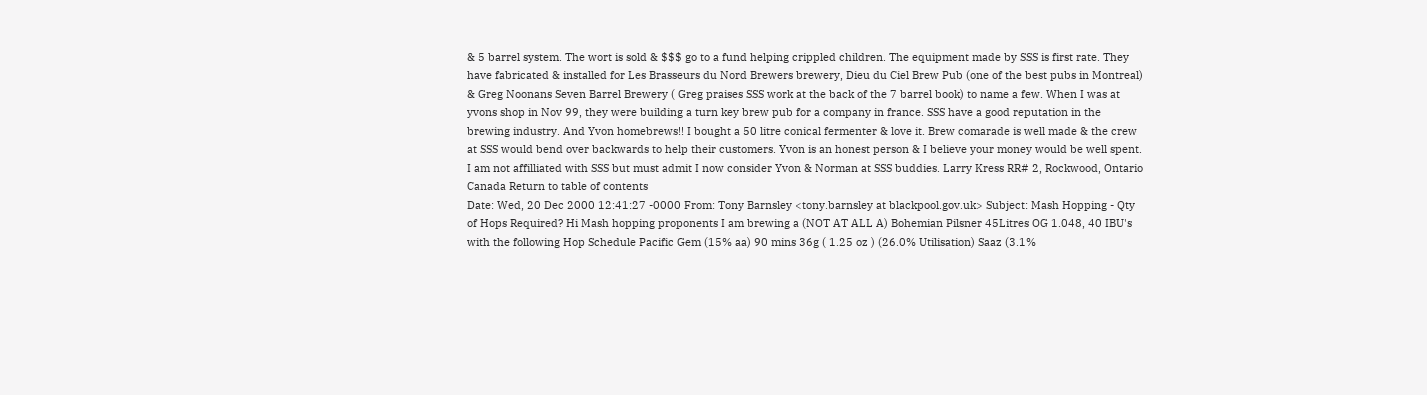& 5 barrel system. The wort is sold & $$$ go to a fund helping crippled children. The equipment made by SSS is first rate. They have fabricated & installed for Les Brasseurs du Nord Brewers brewery, Dieu du Ciel Brew Pub (one of the best pubs in Montreal) & Greg Noonans Seven Barrel Brewery ( Greg praises SSS work at the back of the 7 barrel book) to name a few. When I was at yvons shop in Nov 99, they were building a turn key brew pub for a company in france. SSS have a good reputation in the brewing industry. And Yvon homebrews!! I bought a 50 litre conical fermenter & love it. Brew comarade is well made & the crew at SSS would bend over backwards to help their customers. Yvon is an honest person & I believe your money would be well spent. I am not affilliated with SSS but must admit I now consider Yvon & Norman at SSS buddies. Larry Kress RR# 2, Rockwood, Ontario Canada Return to table of contents
Date: Wed, 20 Dec 2000 12:41:27 -0000 From: Tony Barnsley <tony.barnsley at blackpool.gov.uk> Subject: Mash Hopping - Qty of Hops Required? Hi Mash hopping proponents I am brewing a (NOT AT ALL A) Bohemian Pilsner 45Litres OG 1.048, 40 IBU's with the following Hop Schedule Pacific Gem (15% aa) 90 mins 36g ( 1.25 oz ) (26.0% Utilisation) Saaz (3.1%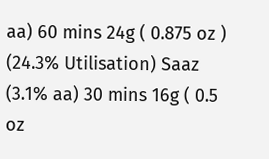aa) 60 mins 24g ( 0.875 oz ) (24.3% Utilisation) Saaz (3.1% aa) 30 mins 16g ( 0.5 oz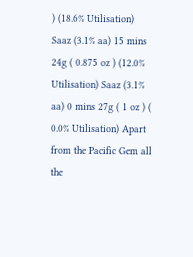) (18.6% Utilisation) Saaz (3.1% aa) 15 mins 24g ( 0.875 oz ) (12.0% Utilisation) Saaz (3.1% aa) 0 mins 27g ( 1 oz ) ( 0.0% Utilisation) Apart from the Pacific Gem all the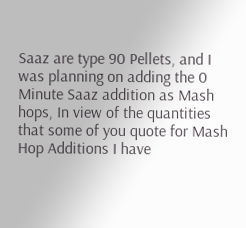Saaz are type 90 Pellets, and I was planning on adding the 0 Minute Saaz addition as Mash hops, In view of the quantities that some of you quote for Mash Hop Additions I have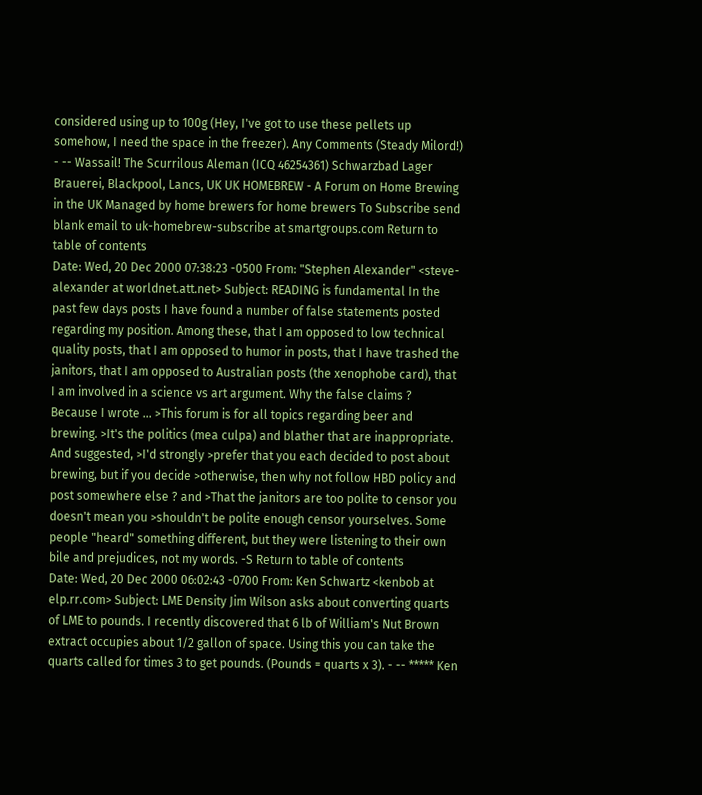considered using up to 100g (Hey, I've got to use these pellets up somehow, I need the space in the freezer). Any Comments (Steady Milord!) - -- Wassail! The Scurrilous Aleman (ICQ 46254361) Schwarzbad Lager Brauerei, Blackpool, Lancs, UK UK HOMEBREW - A Forum on Home Brewing in the UK Managed by home brewers for home brewers To Subscribe send blank email to uk-homebrew-subscribe at smartgroups.com Return to table of contents
Date: Wed, 20 Dec 2000 07:38:23 -0500 From: "Stephen Alexander" <steve-alexander at worldnet.att.net> Subject: READING is fundamental In the past few days posts I have found a number of false statements posted regarding my position. Among these, that I am opposed to low technical quality posts, that I am opposed to humor in posts, that I have trashed the janitors, that I am opposed to Australian posts (the xenophobe card), that I am involved in a science vs art argument. Why the false claims ? Because I wrote ... >This forum is for all topics regarding beer and brewing. >It's the politics (mea culpa) and blather that are inappropriate. And suggested, >I'd strongly >prefer that you each decided to post about brewing, but if you decide >otherwise, then why not follow HBD policy and post somewhere else ? and >That the janitors are too polite to censor you doesn't mean you >shouldn't be polite enough censor yourselves. Some people "heard" something different, but they were listening to their own bile and prejudices, not my words. -S Return to table of contents
Date: Wed, 20 Dec 2000 06:02:43 -0700 From: Ken Schwartz <kenbob at elp.rr.com> Subject: LME Density Jim Wilson asks about converting quarts of LME to pounds. I recently discovered that 6 lb of William's Nut Brown extract occupies about 1/2 gallon of space. Using this you can take the quarts called for times 3 to get pounds. (Pounds = quarts x 3). - -- ***** Ken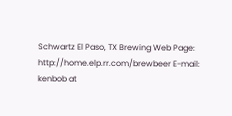Schwartz El Paso, TX Brewing Web Page: http://home.elp.rr.com/brewbeer E-mail: kenbob at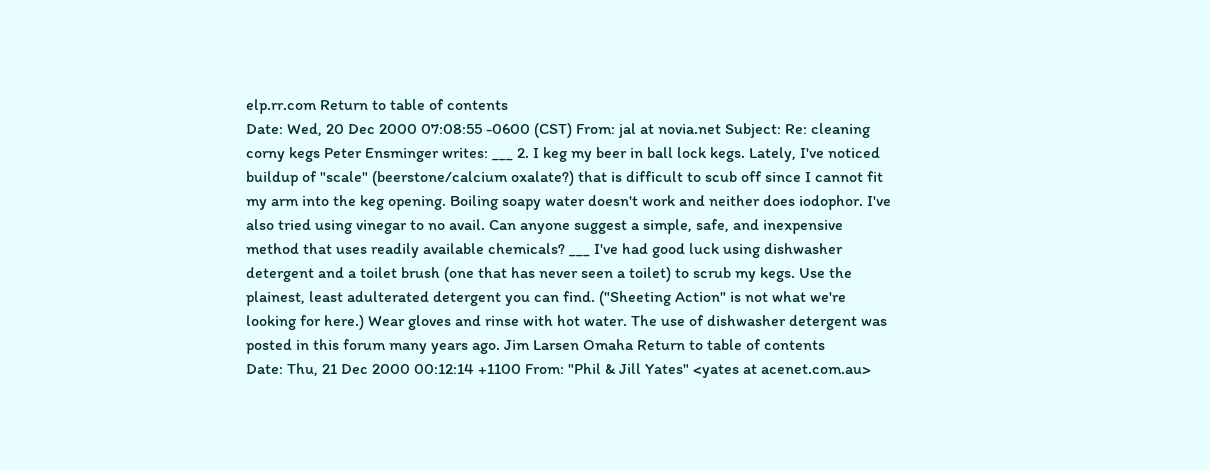elp.rr.com Return to table of contents
Date: Wed, 20 Dec 2000 07:08:55 -0600 (CST) From: jal at novia.net Subject: Re: cleaning corny kegs Peter Ensminger writes: ___ 2. I keg my beer in ball lock kegs. Lately, I've noticed buildup of "scale" (beerstone/calcium oxalate?) that is difficult to scub off since I cannot fit my arm into the keg opening. Boiling soapy water doesn't work and neither does iodophor. I've also tried using vinegar to no avail. Can anyone suggest a simple, safe, and inexpensive method that uses readily available chemicals? ___ I've had good luck using dishwasher detergent and a toilet brush (one that has never seen a toilet) to scrub my kegs. Use the plainest, least adulterated detergent you can find. ("Sheeting Action" is not what we're looking for here.) Wear gloves and rinse with hot water. The use of dishwasher detergent was posted in this forum many years ago. Jim Larsen Omaha Return to table of contents
Date: Thu, 21 Dec 2000 00:12:14 +1100 From: "Phil & Jill Yates" <yates at acenet.com.au>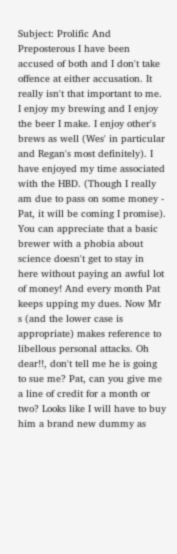Subject: Prolific And Preposterous I have been accused of both and I don't take offence at either accusation. It really isn't that important to me. I enjoy my brewing and I enjoy the beer I make. I enjoy other's brews as well (Wes' in particular and Regan's most definitely). I have enjoyed my time associated with the HBD. (Though I really am due to pass on some money - Pat, it will be coming I promise). You can appreciate that a basic brewer with a phobia about science doesn't get to stay in here without paying an awful lot of money! And every month Pat keeps upping my dues. Now Mr s (and the lower case is appropriate) makes reference to libellous personal attacks. Oh dear!!, don't tell me he is going to sue me? Pat, can you give me a line of credit for a month or two? Looks like I will have to buy him a brand new dummy as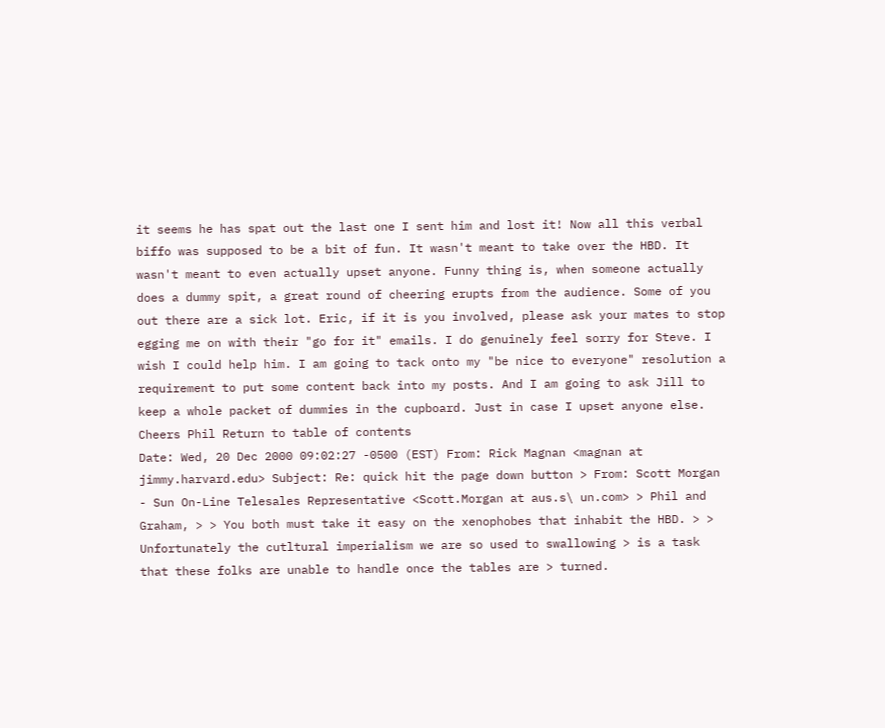it seems he has spat out the last one I sent him and lost it! Now all this verbal biffo was supposed to be a bit of fun. It wasn't meant to take over the HBD. It wasn't meant to even actually upset anyone. Funny thing is, when someone actually does a dummy spit, a great round of cheering erupts from the audience. Some of you out there are a sick lot. Eric, if it is you involved, please ask your mates to stop egging me on with their "go for it" emails. I do genuinely feel sorry for Steve. I wish I could help him. I am going to tack onto my "be nice to everyone" resolution a requirement to put some content back into my posts. And I am going to ask Jill to keep a whole packet of dummies in the cupboard. Just in case I upset anyone else. Cheers Phil Return to table of contents
Date: Wed, 20 Dec 2000 09:02:27 -0500 (EST) From: Rick Magnan <magnan at jimmy.harvard.edu> Subject: Re: quick hit the page down button > From: Scott Morgan - Sun On-Line Telesales Representative <Scott.Morgan at aus.s\ un.com> > Phil and Graham, > > You both must take it easy on the xenophobes that inhabit the HBD. > > Unfortunately the cutltural imperialism we are so used to swallowing > is a task that these folks are unable to handle once the tables are > turned.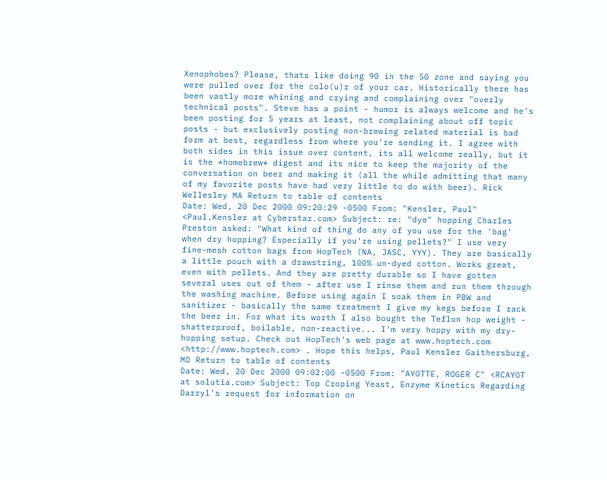Xenophobes? Please, thats like doing 90 in the 50 zone and saying you were pulled over for the colo(u)r of your car. Historically there has been vastly more whining and crying and complaining over "overly technical posts". Steve has a point - humor is always welcome and he's been posting for 5 years at least, not complaining about off topic posts - but exclusively posting non-brewing related material is bad form at best, regardless from where you're sending it. I agree with both sides in this issue over content, its all welcome really, but it is the *homebrew* digest and its nice to keep the majority of the conversation on beer and making it (all the while admitting that many of my favorite posts have had very little to do with beer). Rick Wellesley MA Return to table of contents
Date: Wed, 20 Dec 2000 09:20:29 -0500 From: "Kensler, Paul" <Paul.Kensler at Cyberstar.com> Subject: re: "dye" hopping Charles Preston asked: "What kind of thing do any of you use for the 'bag' when dry hopping? Especially if you're using pellets?" I use very fine-mesh cotton bags from HopTech (NA, JASC, YYY). They are basically a little pouch with a drawstring, 100% un-dyed cotton. Works great, even with pellets. And they are pretty durable so I have gotten several uses out of them - after use I rinse them and run them through the washing machine. Before using again I soak them in PBW and sanitizer - basically the same treatment I give my kegs before I rack the beer in. For what its worth I also bought the Teflon hop weight - shatterproof, boilable, non-reactive... I'm very hoppy with my dry-hopping setup. Check out HopTech's web page at www.hoptech.com <http://www.hoptech.com> . Hope this helps, Paul Kensler Gaithersburg, MD Return to table of contents
Date: Wed, 20 Dec 2000 09:02:00 -0500 From: "AYOTTE, ROGER C" <RCAYOT at solutia.com> Subject: Top Croping Yeast, Enzyme Kinetics Regarding Darryl's request for information on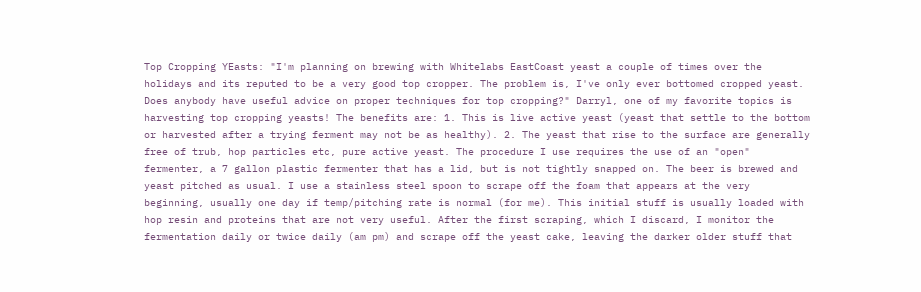Top Cropping YEasts: "I'm planning on brewing with Whitelabs EastCoast yeast a couple of times over the holidays and its reputed to be a very good top cropper. The problem is, I've only ever bottomed cropped yeast. Does anybody have useful advice on proper techniques for top cropping?" Darryl, one of my favorite topics is harvesting top cropping yeasts! The benefits are: 1. This is live active yeast (yeast that settle to the bottom or harvested after a trying ferment may not be as healthy). 2. The yeast that rise to the surface are generally free of trub, hop particles etc, pure active yeast. The procedure I use requires the use of an "open" fermenter, a 7 gallon plastic fermenter that has a lid, but is not tightly snapped on. The beer is brewed and yeast pitched as usual. I use a stainless steel spoon to scrape off the foam that appears at the very beginning, usually one day if temp/pitching rate is normal (for me). This initial stuff is usually loaded with hop resin and proteins that are not very useful. After the first scraping, which I discard, I monitor the fermentation daily or twice daily (am pm) and scrape off the yeast cake, leaving the darker older stuff that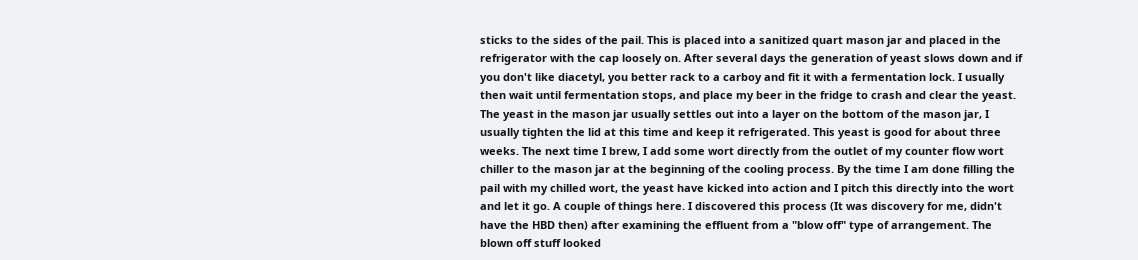sticks to the sides of the pail. This is placed into a sanitized quart mason jar and placed in the refrigerator with the cap loosely on. After several days the generation of yeast slows down and if you don't like diacetyl, you better rack to a carboy and fit it with a fermentation lock. I usually then wait until fermentation stops, and place my beer in the fridge to crash and clear the yeast. The yeast in the mason jar usually settles out into a layer on the bottom of the mason jar, I usually tighten the lid at this time and keep it refrigerated. This yeast is good for about three weeks. The next time I brew, I add some wort directly from the outlet of my counter flow wort chiller to the mason jar at the beginning of the cooling process. By the time I am done filling the pail with my chilled wort, the yeast have kicked into action and I pitch this directly into the wort and let it go. A couple of things here. I discovered this process (It was discovery for me, didn't have the HBD then) after examining the effluent from a "blow off" type of arrangement. The blown off stuff looked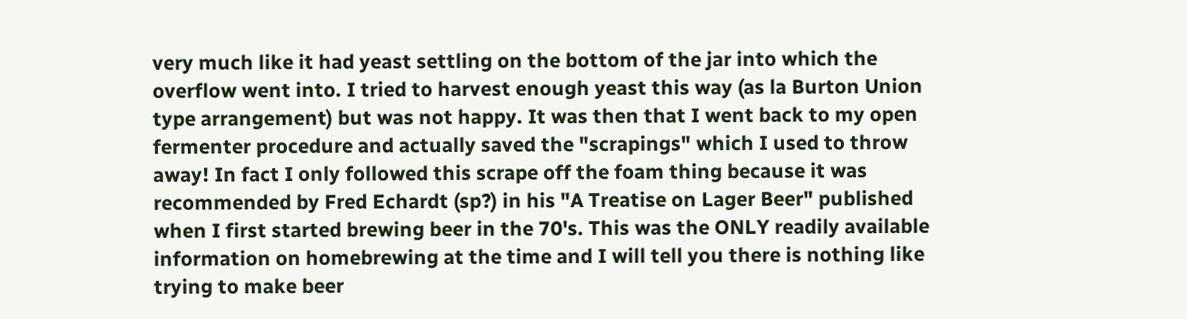very much like it had yeast settling on the bottom of the jar into which the overflow went into. I tried to harvest enough yeast this way (as la Burton Union type arrangement) but was not happy. It was then that I went back to my open fermenter procedure and actually saved the "scrapings" which I used to throw away! In fact I only followed this scrape off the foam thing because it was recommended by Fred Echardt (sp?) in his "A Treatise on Lager Beer" published when I first started brewing beer in the 70's. This was the ONLY readily available information on homebrewing at the time and I will tell you there is nothing like trying to make beer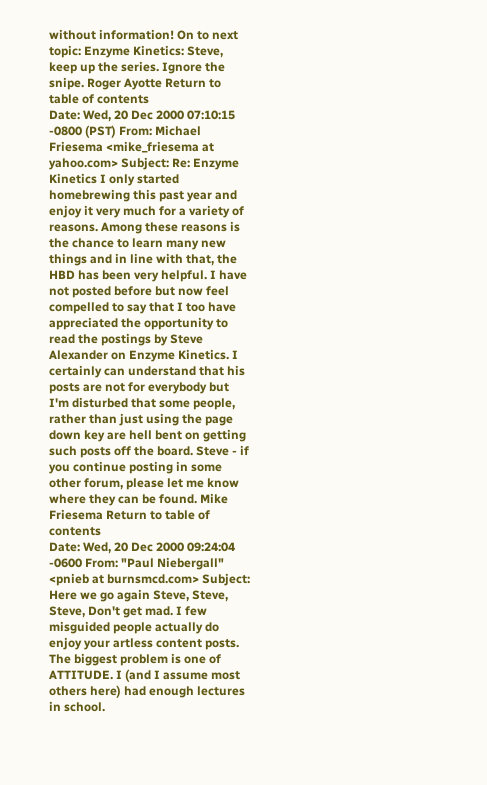without information! On to next topic: Enzyme Kinetics: Steve, keep up the series. Ignore the snipe. Roger Ayotte Return to table of contents
Date: Wed, 20 Dec 2000 07:10:15 -0800 (PST) From: Michael Friesema <mike_friesema at yahoo.com> Subject: Re: Enzyme Kinetics I only started homebrewing this past year and enjoy it very much for a variety of reasons. Among these reasons is the chance to learn many new things and in line with that, the HBD has been very helpful. I have not posted before but now feel compelled to say that I too have appreciated the opportunity to read the postings by Steve Alexander on Enzyme Kinetics. I certainly can understand that his posts are not for everybody but I'm disturbed that some people, rather than just using the page down key are hell bent on getting such posts off the board. Steve - if you continue posting in some other forum, please let me know where they can be found. Mike Friesema Return to table of contents
Date: Wed, 20 Dec 2000 09:24:04 -0600 From: "Paul Niebergall" <pnieb at burnsmcd.com> Subject: Here we go again Steve, Steve, Steve, Don't get mad. I few misguided people actually do enjoy your artless content posts. The biggest problem is one of ATTITUDE. I (and I assume most others here) had enough lectures in school.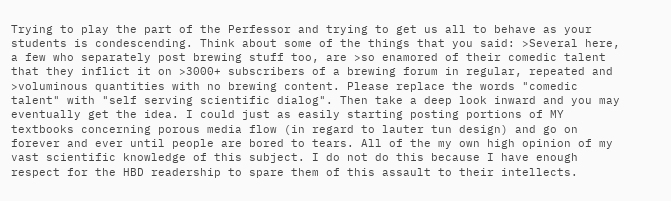Trying to play the part of the Perfessor and trying to get us all to behave as your students is condescending. Think about some of the things that you said: >Several here, a few who separately post brewing stuff too, are >so enamored of their comedic talent that they inflict it on >3000+ subscribers of a brewing forum in regular, repeated and >voluminous quantities with no brewing content. Please replace the words "comedic talent" with "self serving scientific dialog". Then take a deep look inward and you may eventually get the idea. I could just as easily starting posting portions of MY textbooks concerning porous media flow (in regard to lauter tun design) and go on forever and ever until people are bored to tears. All of the my own high opinion of my vast scientific knowledge of this subject. I do not do this because I have enough respect for the HBD readership to spare them of this assault to their intellects.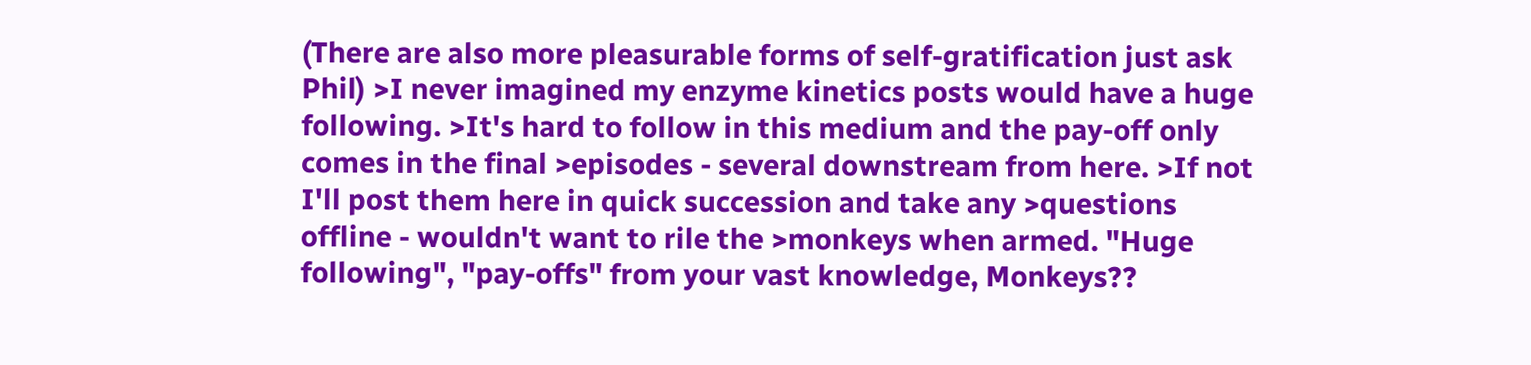(There are also more pleasurable forms of self-gratification just ask Phil) >I never imagined my enzyme kinetics posts would have a huge following. >It's hard to follow in this medium and the pay-off only comes in the final >episodes - several downstream from here. >If not I'll post them here in quick succession and take any >questions offline - wouldn't want to rile the >monkeys when armed. "Huge following", "pay-offs" from your vast knowledge, Monkeys??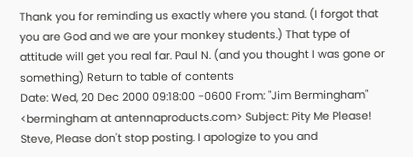Thank you for reminding us exactly where you stand. (I forgot that you are God and we are your monkey students.) That type of attitude will get you real far. Paul N. (and you thought I was gone or something) Return to table of contents
Date: Wed, 20 Dec 2000 09:18:00 -0600 From: "Jim Bermingham" <bermingham at antennaproducts.com> Subject: Pity Me Please! Steve, Please don't stop posting. I apologize to you and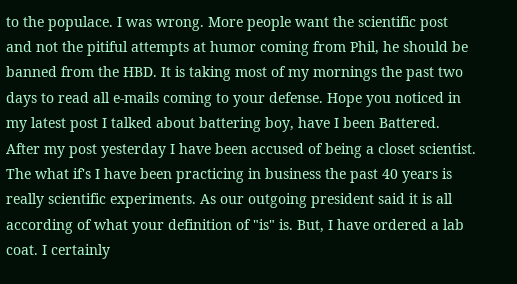to the populace. I was wrong. More people want the scientific post and not the pitiful attempts at humor coming from Phil, he should be banned from the HBD. It is taking most of my mornings the past two days to read all e-mails coming to your defense. Hope you noticed in my latest post I talked about battering boy, have I been Battered. After my post yesterday I have been accused of being a closet scientist. The what if's I have been practicing in business the past 40 years is really scientific experiments. As our outgoing president said it is all according of what your definition of "is" is. But, I have ordered a lab coat. I certainly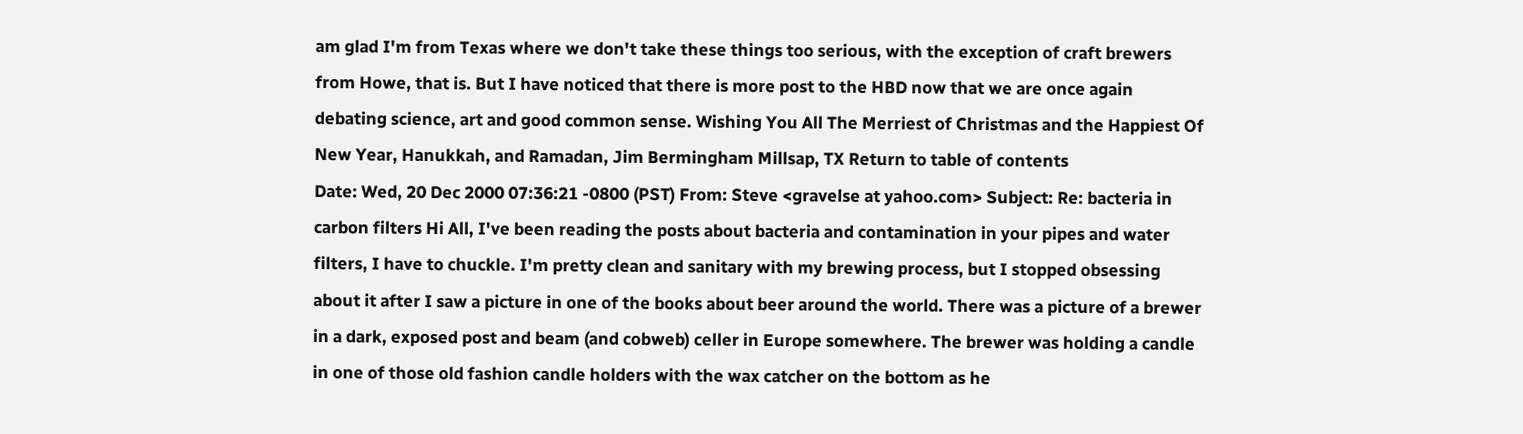am glad I'm from Texas where we don't take these things too serious, with the exception of craft brewers from Howe, that is. But I have noticed that there is more post to the HBD now that we are once again debating science, art and good common sense. Wishing You All The Merriest of Christmas and the Happiest Of New Year, Hanukkah, and Ramadan, Jim Bermingham Millsap, TX Return to table of contents
Date: Wed, 20 Dec 2000 07:36:21 -0800 (PST) From: Steve <gravelse at yahoo.com> Subject: Re: bacteria in carbon filters Hi All, I've been reading the posts about bacteria and contamination in your pipes and water filters, I have to chuckle. I'm pretty clean and sanitary with my brewing process, but I stopped obsessing about it after I saw a picture in one of the books about beer around the world. There was a picture of a brewer in a dark, exposed post and beam (and cobweb) celler in Europe somewhere. The brewer was holding a candle in one of those old fashion candle holders with the wax catcher on the bottom as he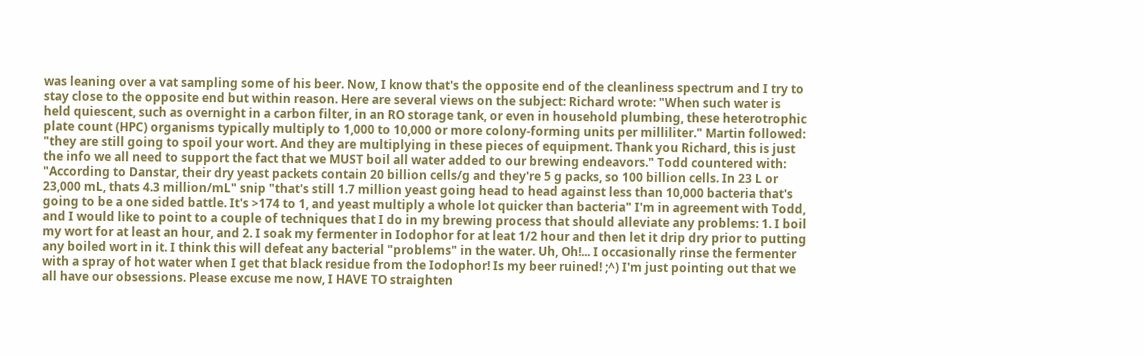was leaning over a vat sampling some of his beer. Now, I know that's the opposite end of the cleanliness spectrum and I try to stay close to the opposite end but within reason. Here are several views on the subject: Richard wrote: "When such water is held quiescent, such as overnight in a carbon filter, in an RO storage tank, or even in household plumbing, these heterotrophic plate count (HPC) organisms typically multiply to 1,000 to 10,000 or more colony-forming units per milliliter." Martin followed: "they are still going to spoil your wort. And they are multiplying in these pieces of equipment. Thank you Richard, this is just the info we all need to support the fact that we MUST boil all water added to our brewing endeavors." Todd countered with: "According to Danstar, their dry yeast packets contain 20 billion cells/g and they're 5 g packs, so 100 billion cells. In 23 L or 23,000 mL, thats 4.3 million/mL" snip "that's still 1.7 million yeast going head to head against less than 10,000 bacteria that's going to be a one sided battle. It's >174 to 1, and yeast multiply a whole lot quicker than bacteria" I'm in agreement with Todd, and I would like to point to a couple of techniques that I do in my brewing process that should alleviate any problems: 1. I boil my wort for at least an hour, and 2. I soak my fermenter in Iodophor for at leat 1/2 hour and then let it drip dry prior to putting any boiled wort in it. I think this will defeat any bacterial "problems" in the water. Uh, Oh!... I occasionally rinse the fermenter with a spray of hot water when I get that black residue from the Iodophor! Is my beer ruined! ;^) I'm just pointing out that we all have our obsessions. Please excuse me now, I HAVE TO straighten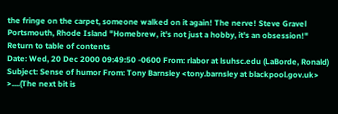the fringe on the carpet, someone walked on it again! The nerve! Steve Gravel Portsmouth, Rhode Island "Homebrew, it's not just a hobby, it's an obsession!" Return to table of contents
Date: Wed, 20 Dec 2000 09:49:50 -0600 From: rlabor at lsuhsc.edu (LaBorde, Ronald) Subject: Sense of humor From: Tony Barnsley <tony.barnsley at blackpool.gov.uk> >....(The next bit is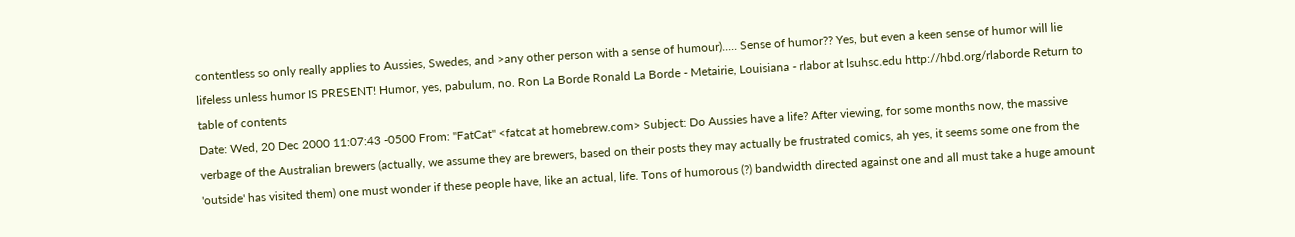contentless so only really applies to Aussies, Swedes, and >any other person with a sense of humour)..... Sense of humor?? Yes, but even a keen sense of humor will lie lifeless unless humor IS PRESENT! Humor, yes, pabulum, no. Ron La Borde Ronald La Borde - Metairie, Louisiana - rlabor at lsuhsc.edu http://hbd.org/rlaborde Return to table of contents
Date: Wed, 20 Dec 2000 11:07:43 -0500 From: "FatCat" <fatcat at homebrew.com> Subject: Do Aussies have a life? After viewing, for some months now, the massive verbage of the Australian brewers (actually, we assume they are brewers, based on their posts they may actually be frustrated comics, ah yes, it seems some one from the 'outside' has visited them) one must wonder if these people have, like an actual, life. Tons of humorous (?) bandwidth directed against one and all must take a huge amount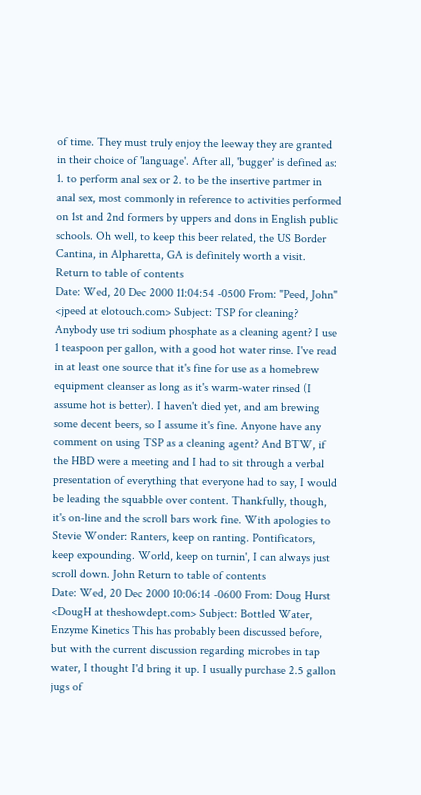of time. They must truly enjoy the leeway they are granted in their choice of 'language'. After all, 'bugger' is defined as: 1. to perform anal sex or 2. to be the insertive partmer in anal sex, most commonly in reference to activities performed on 1st and 2nd formers by uppers and dons in English public schools. Oh well, to keep this beer related, the US Border Cantina, in Alpharetta, GA is definitely worth a visit. Return to table of contents
Date: Wed, 20 Dec 2000 11:04:54 -0500 From: "Peed, John" <jpeed at elotouch.com> Subject: TSP for cleaning? Anybody use tri sodium phosphate as a cleaning agent? I use 1 teaspoon per gallon, with a good hot water rinse. I've read in at least one source that it's fine for use as a homebrew equipment cleanser as long as it's warm-water rinsed (I assume hot is better). I haven't died yet, and am brewing some decent beers, so I assume it's fine. Anyone have any comment on using TSP as a cleaning agent? And BTW, if the HBD were a meeting and I had to sit through a verbal presentation of everything that everyone had to say, I would be leading the squabble over content. Thankfully, though, it's on-line and the scroll bars work fine. With apologies to Stevie Wonder: Ranters, keep on ranting. Pontificators, keep expounding. World, keep on turnin', I can always just scroll down. John Return to table of contents
Date: Wed, 20 Dec 2000 10:06:14 -0600 From: Doug Hurst <DougH at theshowdept.com> Subject: Bottled Water, Enzyme Kinetics This has probably been discussed before, but with the current discussion regarding microbes in tap water, I thought I'd bring it up. I usually purchase 2.5 gallon jugs of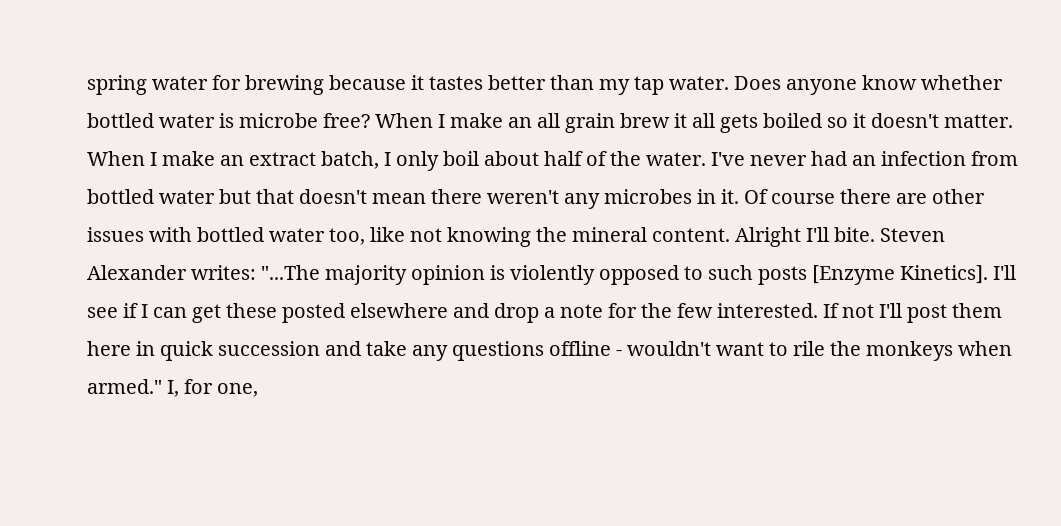spring water for brewing because it tastes better than my tap water. Does anyone know whether bottled water is microbe free? When I make an all grain brew it all gets boiled so it doesn't matter. When I make an extract batch, I only boil about half of the water. I've never had an infection from bottled water but that doesn't mean there weren't any microbes in it. Of course there are other issues with bottled water too, like not knowing the mineral content. Alright I'll bite. Steven Alexander writes: "...The majority opinion is violently opposed to such posts [Enzyme Kinetics]. I'll see if I can get these posted elsewhere and drop a note for the few interested. If not I'll post them here in quick succession and take any questions offline - wouldn't want to rile the monkeys when armed." I, for one,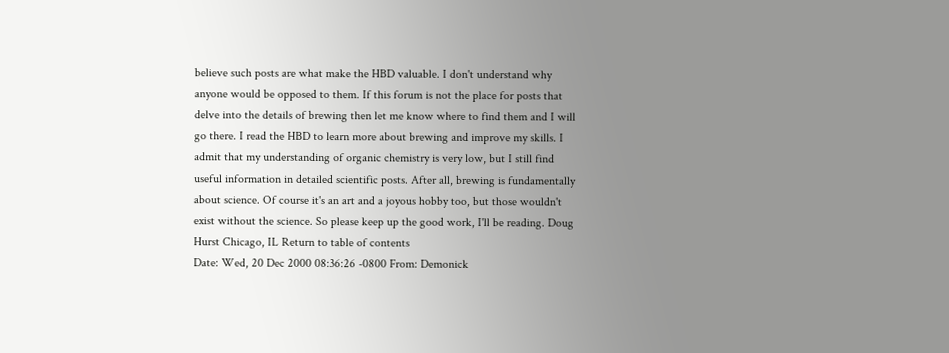believe such posts are what make the HBD valuable. I don't understand why anyone would be opposed to them. If this forum is not the place for posts that delve into the details of brewing then let me know where to find them and I will go there. I read the HBD to learn more about brewing and improve my skills. I admit that my understanding of organic chemistry is very low, but I still find useful information in detailed scientific posts. After all, brewing is fundamentally about science. Of course it's an art and a joyous hobby too, but those wouldn't exist without the science. So please keep up the good work, I'll be reading. Doug Hurst Chicago, IL Return to table of contents
Date: Wed, 20 Dec 2000 08:36:26 -0800 From: Demonick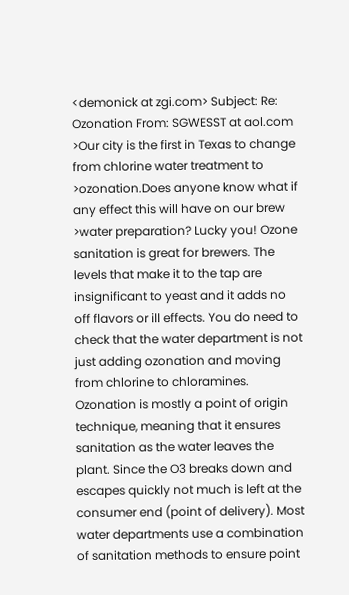<demonick at zgi.com> Subject: Re: Ozonation From: SGWESST at aol.com >Our city is the first in Texas to change from chlorine water treatment to >ozonation.Does anyone know what if any effect this will have on our brew >water preparation? Lucky you! Ozone sanitation is great for brewers. The levels that make it to the tap are insignificant to yeast and it adds no off flavors or ill effects. You do need to check that the water department is not just adding ozonation and moving from chlorine to chloramines. Ozonation is mostly a point of origin technique, meaning that it ensures sanitation as the water leaves the plant. Since the O3 breaks down and escapes quickly not much is left at the consumer end (point of delivery). Most water departments use a combination of sanitation methods to ensure point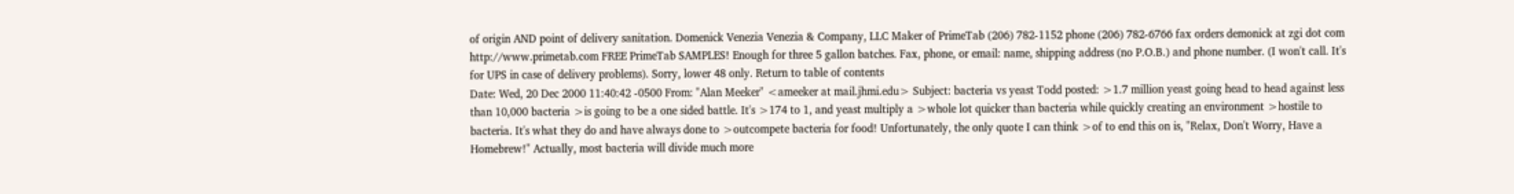of origin AND point of delivery sanitation. Domenick Venezia Venezia & Company, LLC Maker of PrimeTab (206) 782-1152 phone (206) 782-6766 fax orders demonick at zgi dot com http://www.primetab.com FREE PrimeTab SAMPLES! Enough for three 5 gallon batches. Fax, phone, or email: name, shipping address (no P.O.B.) and phone number. (I won't call. It's for UPS in case of delivery problems). Sorry, lower 48 only. Return to table of contents
Date: Wed, 20 Dec 2000 11:40:42 -0500 From: "Alan Meeker" <ameeker at mail.jhmi.edu> Subject: bacteria vs yeast Todd posted: >1.7 million yeast going head to head against less than 10,000 bacteria >is going to be a one sided battle. It's >174 to 1, and yeast multiply a >whole lot quicker than bacteria while quickly creating an environment >hostile to bacteria. It's what they do and have always done to >outcompete bacteria for food! Unfortunately, the only quote I can think >of to end this on is, "Relax, Don't Worry, Have a Homebrew!" Actually, most bacteria will divide much more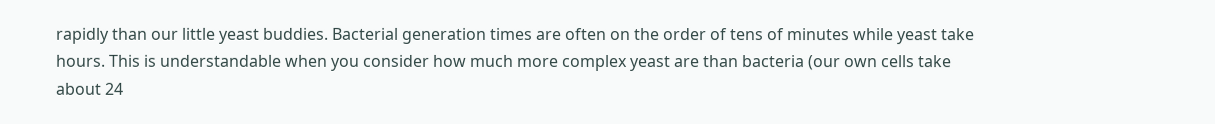rapidly than our little yeast buddies. Bacterial generation times are often on the order of tens of minutes while yeast take hours. This is understandable when you consider how much more complex yeast are than bacteria (our own cells take about 24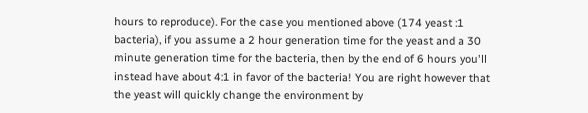hours to reproduce). For the case you mentioned above (174 yeast :1 bacteria), if you assume a 2 hour generation time for the yeast and a 30 minute generation time for the bacteria, then by the end of 6 hours you'll instead have about 4:1 in favor of the bacteria! You are right however that the yeast will quickly change the environment by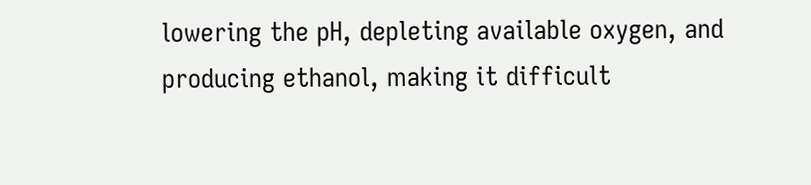lowering the pH, depleting available oxygen, and producing ethanol, making it difficult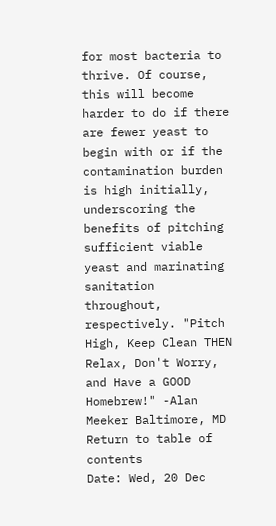for most bacteria to thrive. Of course, this will become harder to do if there are fewer yeast to begin with or if the contamination burden is high initially, underscoring the benefits of pitching sufficient viable yeast and marinating sanitation throughout, respectively. "Pitch High, Keep Clean THEN Relax, Don't Worry, and Have a GOOD Homebrew!" -Alan Meeker Baltimore, MD Return to table of contents
Date: Wed, 20 Dec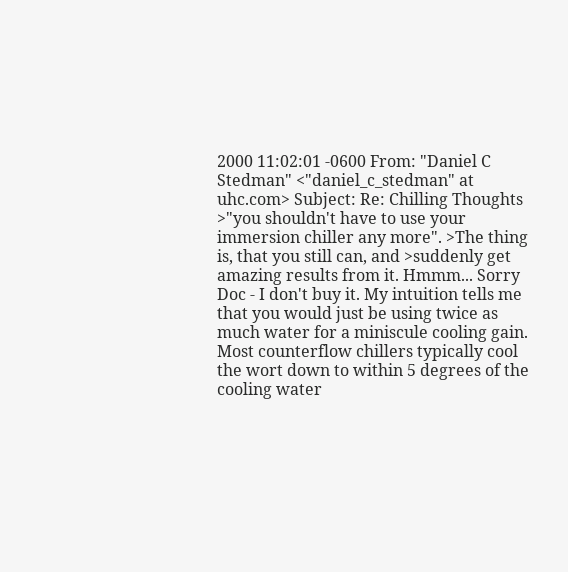2000 11:02:01 -0600 From: "Daniel C Stedman" <"daniel_c_stedman" at uhc.com> Subject: Re: Chilling Thoughts >"you shouldn't have to use your immersion chiller any more". >The thing is, that you still can, and >suddenly get amazing results from it. Hmmm... Sorry Doc - I don't buy it. My intuition tells me that you would just be using twice as much water for a miniscule cooling gain. Most counterflow chillers typically cool the wort down to within 5 degrees of the cooling water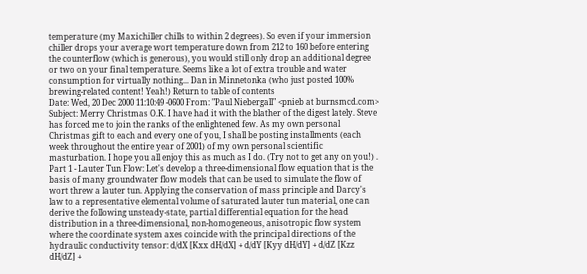temperature (my Maxichiller chills to within 2 degrees). So even if your immersion chiller drops your average wort temperature down from 212 to 160 before entering the counterflow (which is generous), you would still only drop an additional degree or two on your final temperature. Seems like a lot of extra trouble and water consumption for virtually nothing... Dan in Minnetonka (who just posted 100% brewing-related content! Yeah!) Return to table of contents
Date: Wed, 20 Dec 2000 11:10:49 -0600 From: "Paul Niebergall" <pnieb at burnsmcd.com> Subject: Merry Christmas O.K. I have had it with the blather of the digest lately. Steve has forced me to join the ranks of the enlightened few. As my own personal Christmas gift to each and every one of you, I shall be posting installments (each week throughout the entire year of 2001) of my own personal scientific masturbation. I hope you all enjoy this as much as I do. (Try not to get any on you!) . Part 1 - Lauter Tun Flow: Let's develop a three-dimensional flow equation that is the basis of many groundwater flow models that can be used to simulate the flow of wort threw a lauter tun. Applying the conservation of mass principle and Darcy's law to a representative elemental volume of saturated lauter tun material, one can derive the following unsteady-state, partial differential equation for the head distribution in a three-dimensional, non-homogeneous, anisotropic flow system where the coordinate system axes coincide with the principal directions of the hydraulic conductivity tensor: d/dX [Kxx dH/dX] + d/dY [Kyy dH/dY] + d/dZ [Kzz dH/dZ] +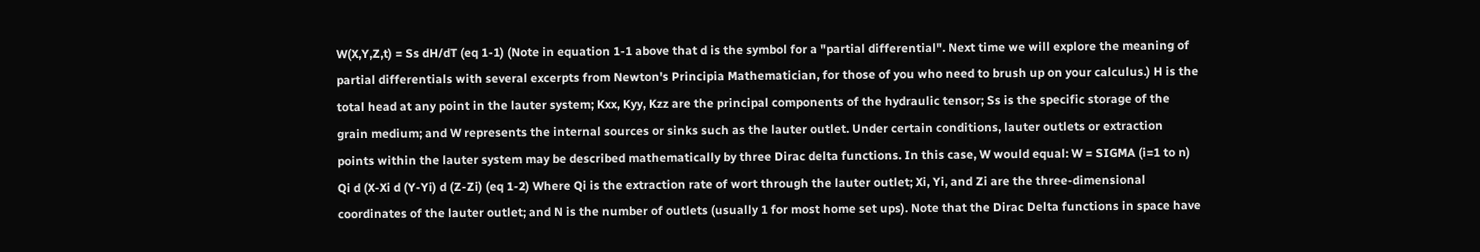W(X,Y,Z,t) = Ss dH/dT (eq 1-1) (Note in equation 1-1 above that d is the symbol for a "partial differential". Next time we will explore the meaning of partial differentials with several excerpts from Newton's Principia Mathematician, for those of you who need to brush up on your calculus.) H is the total head at any point in the lauter system; Kxx, Kyy, Kzz are the principal components of the hydraulic tensor; Ss is the specific storage of the grain medium; and W represents the internal sources or sinks such as the lauter outlet. Under certain conditions, lauter outlets or extraction points within the lauter system may be described mathematically by three Dirac delta functions. In this case, W would equal: W = SIGMA (i=1 to n) Qi d (X-Xi d (Y-Yi) d (Z-Zi) (eq 1-2) Where Qi is the extraction rate of wort through the lauter outlet; Xi, Yi, and Zi are the three-dimensional coordinates of the lauter outlet; and N is the number of outlets (usually 1 for most home set ups). Note that the Dirac Delta functions in space have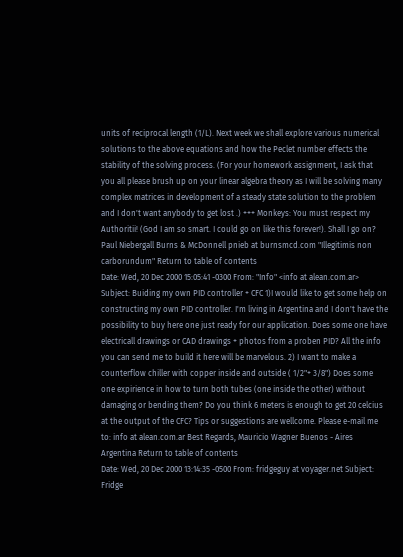units of reciprocal length (1/L). Next week we shall explore various numerical solutions to the above equations and how the Peclet number effects the stability of the solving process. (For your homework assignment, I ask that you all please brush up on your linear algebra theory as I will be solving many complex matrices in development of a steady state solution to the problem and I don't want anybody to get lost .) +++ Monkeys: You must respect my Authoritii! (God I am so smart. I could go on like this forever!). Shall I go on? Paul Niebergall Burns & McDonnell pnieb at burnsmcd.com "Illegitimis non carborundum" Return to table of contents
Date: Wed, 20 Dec 2000 15:05:41 -0300 From: "Info" <info at alean.com.ar> Subject: Buiding my own PID controller + CFC 1)I would like to get some help on constructing my own PID controller. I'm living in Argentina and I don't have the possibility to buy here one just ready for our application. Does some one have electricall drawings or CAD drawings + photos from a proben PID? All the info you can send me to build it here will be marvelous. 2) I want to make a counterflow chiller with copper inside and outside ( 1/2"+ 3/8") Does some one expirience in how to turn both tubes (one inside the other) without damaging or bending them? Do you think 6 meters is enough to get 20 celcius at the output of the CFC? Tips or suggestions are wellcome. Please e-mail me to: info at alean.com.ar Best Regards, Mauricio Wagner Buenos - Aires Argentina Return to table of contents
Date: Wed, 20 Dec 2000 13:14:35 -0500 From: fridgeguy at voyager.net Subject: Fridge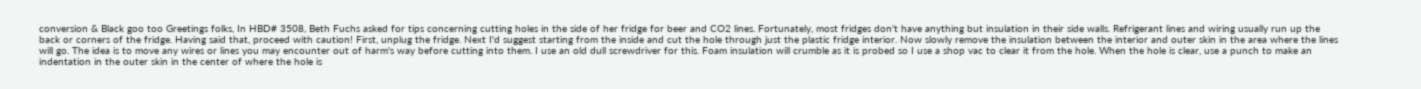conversion & Black goo too Greetings folks, In HBD# 3508, Beth Fuchs asked for tips concerning cutting holes in the side of her fridge for beer and CO2 lines. Fortunately, most fridges don't have anything but insulation in their side walls. Refrigerant lines and wiring usually run up the back or corners of the fridge. Having said that, proceed with caution! First, unplug the fridge. Next I'd suggest starting from the inside and cut the hole through just the plastic fridge interior. Now slowly remove the insulation between the interior and outer skin in the area where the lines will go. The idea is to move any wires or lines you may encounter out of harm's way before cutting into them. I use an old dull screwdriver for this. Foam insulation will crumble as it is probed so I use a shop vac to clear it from the hole. When the hole is clear, use a punch to make an indentation in the outer skin in the center of where the hole is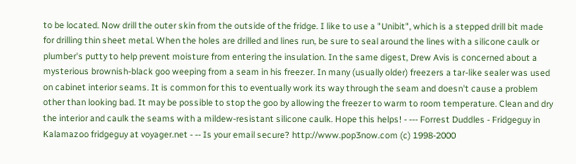to be located. Now drill the outer skin from the outside of the fridge. I like to use a "Unibit", which is a stepped drill bit made for drilling thin sheet metal. When the holes are drilled and lines run, be sure to seal around the lines with a silicone caulk or plumber's putty to help prevent moisture from entering the insulation. In the same digest, Drew Avis is concerned about a mysterious brownish-black goo weeping from a seam in his freezer. In many (usually older) freezers a tar-like sealer was used on cabinet interior seams. It is common for this to eventually work its way through the seam and doesn't cause a problem other than looking bad. It may be possible to stop the goo by allowing the freezer to warm to room temperature. Clean and dry the interior and caulk the seams with a mildew-resistant silicone caulk. Hope this helps! - --- Forrest Duddles - Fridgeguy in Kalamazoo fridgeguy at voyager.net - -- Is your email secure? http://www.pop3now.com (c) 1998-2000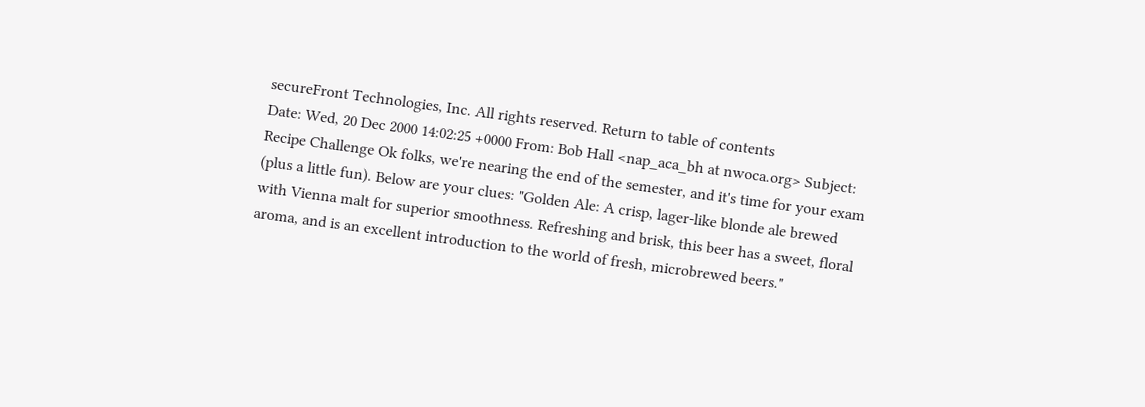secureFront Technologies, Inc. All rights reserved. Return to table of contents
Date: Wed, 20 Dec 2000 14:02:25 +0000 From: Bob Hall <nap_aca_bh at nwoca.org> Subject: Recipe Challenge Ok folks, we're nearing the end of the semester, and it's time for your exam (plus a little fun). Below are your clues: "Golden Ale: A crisp, lager-like blonde ale brewed with Vienna malt for superior smoothness. Refreshing and brisk, this beer has a sweet, floral aroma, and is an excellent introduction to the world of fresh, microbrewed beers."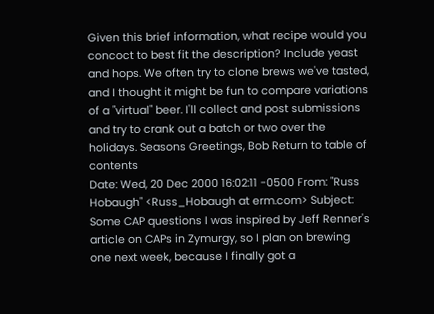Given this brief information, what recipe would you concoct to best fit the description? Include yeast and hops. We often try to clone brews we've tasted, and I thought it might be fun to compare variations of a "virtual" beer. I'll collect and post submissions and try to crank out a batch or two over the holidays. Seasons Greetings, Bob Return to table of contents
Date: Wed, 20 Dec 2000 16:02:11 -0500 From: "Russ Hobaugh" <Russ_Hobaugh at erm.com> Subject: Some CAP questions I was inspired by Jeff Renner's article on CAPs in Zymurgy, so I plan on brewing one next week, because I finally got a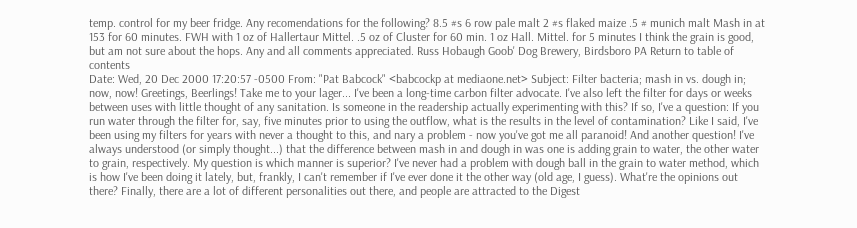temp. control for my beer fridge. Any recomendations for the following? 8.5 #s 6 row pale malt 2 #s flaked maize .5 # munich malt Mash in at 153 for 60 minutes. FWH with 1 oz of Hallertaur Mittel. .5 oz of Cluster for 60 min. 1 oz Hall. Mittel. for 5 minutes I think the grain is good, but am not sure about the hops. Any and all comments appreciated. Russ Hobaugh Goob' Dog Brewery, Birdsboro PA Return to table of contents
Date: Wed, 20 Dec 2000 17:20:57 -0500 From: "Pat Babcock" <babcockp at mediaone.net> Subject: Filter bacteria; mash in vs. dough in; now, now! Greetings, Beerlings! Take me to your lager... I've been a long-time carbon filter advocate. I've also left the filter for days or weeks between uses with little thought of any sanitation. Is someone in the readership actually experimenting with this? If so, I've a question: If you run water through the filter for, say, five minutes prior to using the outflow, what is the results in the level of contamination? Like I said, I've been using my filters for years with never a thought to this, and nary a problem - now you've got me all paranoid! And another question! I've always understood (or simply thought...) that the difference between mash in and dough in was one is adding grain to water, the other water to grain, respectively. My question is which manner is superior? I've never had a problem with dough ball in the grain to water method, which is how I've been doing it lately, but, frankly, I can't remember if I've ever done it the other way (old age, I guess). What're the opinions out there? Finally, there are a lot of different personalities out there, and people are attracted to the Digest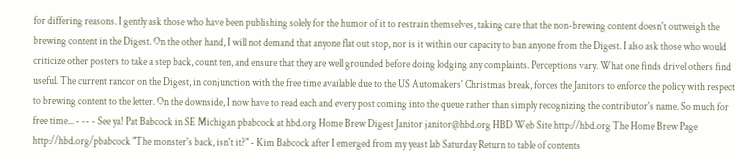for differing reasons. I gently ask those who have been publishing solely for the humor of it to restrain themselves, taking care that the non-brewing content doesn't outweigh the brewing content in the Digest. On the other hand, I will not demand that anyone flat out stop, nor is it within our capacity to ban anyone from the Digest. I also ask those who would criticize other posters to take a step back, count ten, and ensure that they are well grounded before doing lodging any complaints. Perceptions vary. What one finds drivel others find useful. The current rancor on the Digest, in conjunction with the free time available due to the US Automakers' Christmas break, forces the Janitors to enforce the policy with respect to brewing content to the letter. On the downside, I now have to read each and every post coming into the queue rather than simply recognizing the contributor's name. So much for free time... - -- - See ya! Pat Babcock in SE Michigan pbabcock at hbd.org Home Brew Digest Janitor janitor@hbd.org HBD Web Site http://hbd.org The Home Brew Page http://hbd.org/pbabcock "The monster's back, isn't it?" - Kim Babcock after I emerged from my yeast lab Saturday Return to table of contents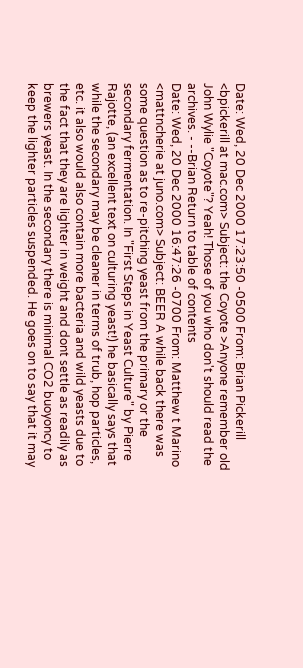Date: Wed, 20 Dec 2000 17:23:50 -0500 From: Brian Pickerill <bpickerill at mac.com> Subject: the Coyote >Anyone remember old John Wylie "Coyote"? Yeah! Those of you who don't should read the archives. - --Brian Return to table of contents
Date: Wed, 20 Dec 2000 16:47:26 -0700 From: Matthew t Marino <mattncherie at juno.com> Subject: BEER A while back there was some question as to re-pitching yeast from the primary or the secondary fermentation. In "First Steps in Yeast Culture" by Pierre Rajotte, (an excellent text on culturing yeast!) he basically says that while the secondary may be cleaner in terms of trub, hop particles, etc. it also would also contain more bacteria and wild yeasts due to the fact that they are lighter in weight and dont settle as readily as brewers yeast. In the secondary there is minimal CO2 buoyoncy to keep the lighter particles suspended. He goes on to say that it may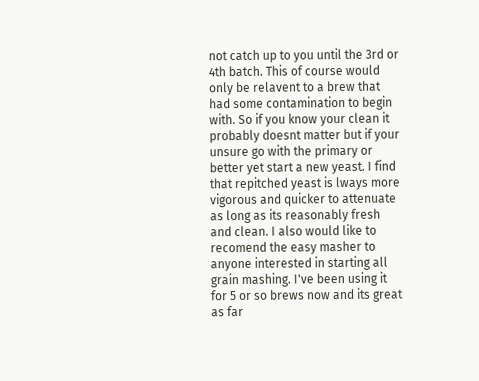not catch up to you until the 3rd or 4th batch. This of course would only be relavent to a brew that had some contamination to begin with. So if you know your clean it probably doesnt matter but if your unsure go with the primary or better yet start a new yeast. I find that repitched yeast is lways more vigorous and quicker to attenuate as long as its reasonably fresh and clean. I also would like to recomend the easy masher to anyone interested in starting all grain mashing. I've been using it for 5 or so brews now and its great as far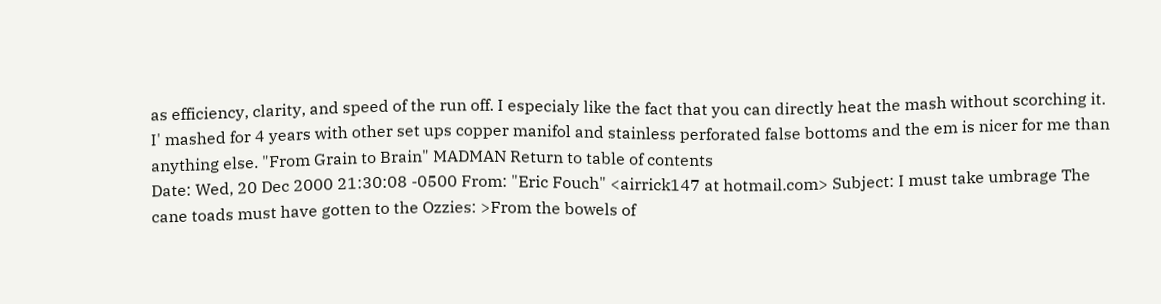as efficiency, clarity, and speed of the run off. I especialy like the fact that you can directly heat the mash without scorching it. I' mashed for 4 years with other set ups copper manifol and stainless perforated false bottoms and the em is nicer for me than anything else. "From Grain to Brain" MADMAN Return to table of contents
Date: Wed, 20 Dec 2000 21:30:08 -0500 From: "Eric Fouch" <airrick147 at hotmail.com> Subject: I must take umbrage The cane toads must have gotten to the Ozzies: >From the bowels of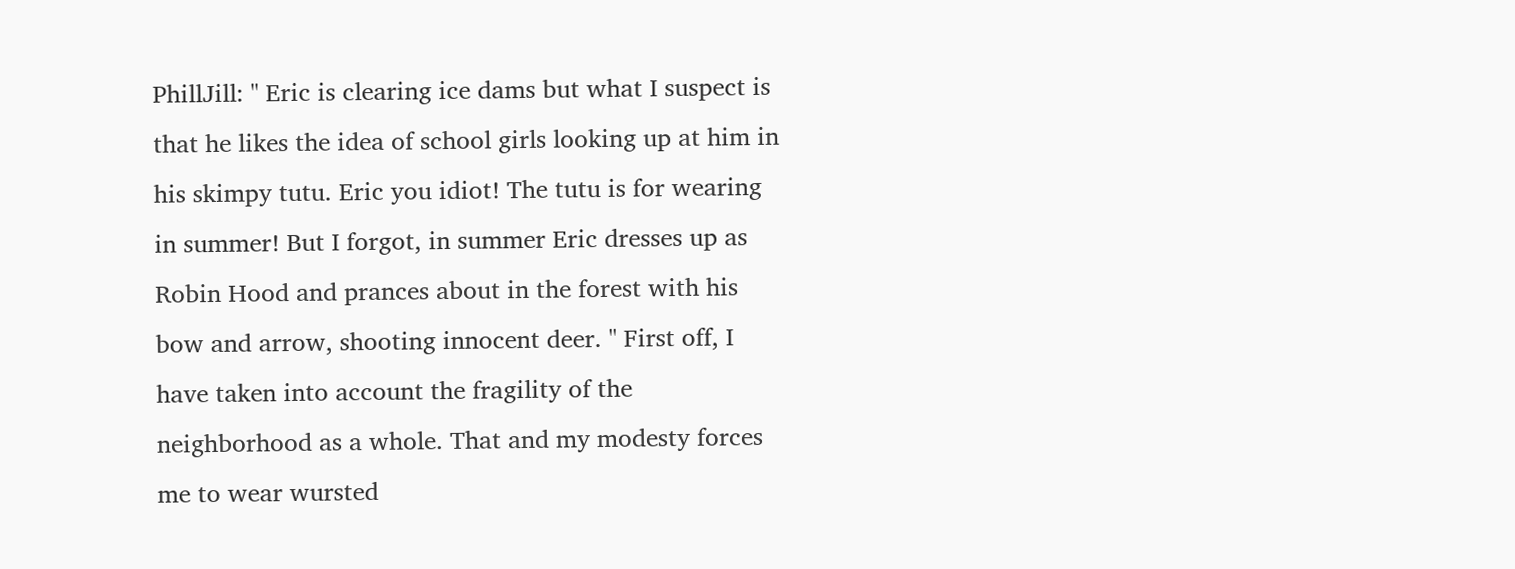PhillJill: " Eric is clearing ice dams but what I suspect is that he likes the idea of school girls looking up at him in his skimpy tutu. Eric you idiot! The tutu is for wearing in summer! But I forgot, in summer Eric dresses up as Robin Hood and prances about in the forest with his bow and arrow, shooting innocent deer. " First off, I have taken into account the fragility of the neighborhood as a whole. That and my modesty forces me to wear wursted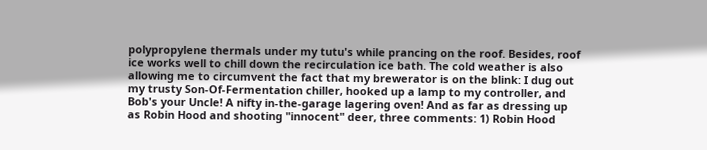polypropylene thermals under my tutu's while prancing on the roof. Besides, roof ice works well to chill down the recirculation ice bath. The cold weather is also allowing me to circumvent the fact that my brewerator is on the blink: I dug out my trusty Son-Of-Fermentation chiller, hooked up a lamp to my controller, and Bob's your Uncle! A nifty in-the-garage lagering oven! And as far as dressing up as Robin Hood and shooting "innocent" deer, three comments: 1) Robin Hood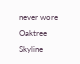never wore Oaktree Skyline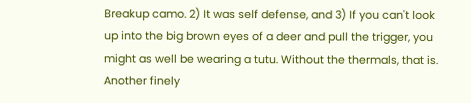Breakup camo. 2) It was self defense, and 3) If you can't look up into the big brown eyes of a deer and pull the trigger, you might as well be wearing a tutu. Without the thermals, that is. Another finely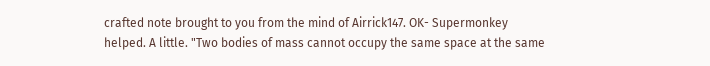crafted note brought to you from the mind of Airrick147. OK- Supermonkey helped. A little. "Two bodies of mass cannot occupy the same space at the same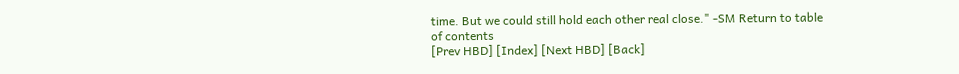time. But we could still hold each other real close." -SM Return to table of contents
[Prev HBD] [Index] [Next HBD] [Back]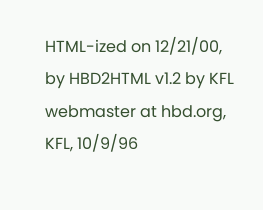HTML-ized on 12/21/00, by HBD2HTML v1.2 by KFL
webmaster at hbd.org, KFL, 10/9/96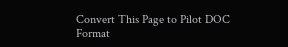Convert This Page to Pilot DOC Format